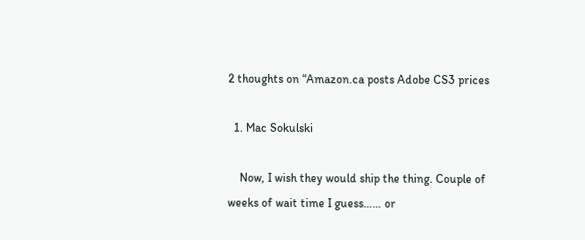2 thoughts on “Amazon.ca posts Adobe CS3 prices

  1. Mac Sokulski

    Now, I wish they would ship the thing. Couple of weeks of wait time I guess…… or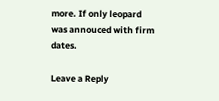more. If only leopard was annouced with firm dates.

Leave a Reply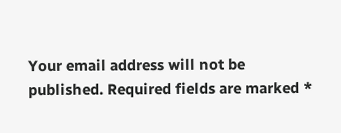Your email address will not be published. Required fields are marked *